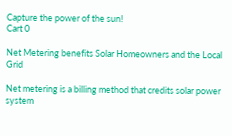Capture the power of the sun!
Cart 0

Net Metering benefits Solar Homeowners and the Local Grid

Net metering is a billing method that credits solar power system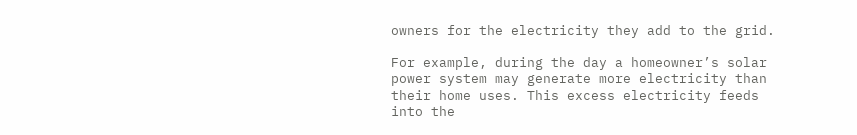owners for the electricity they add to the grid.

For example, during the day a homeowner’s solar power system may generate more electricity than their home uses. This excess electricity feeds into the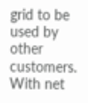grid to be used by other customers. With net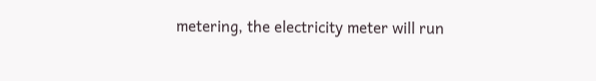metering, the electricity meter will run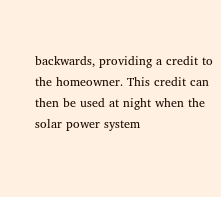backwards, providing a credit to the homeowner. This credit can then be used at night when the solar power system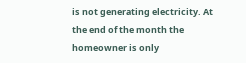is not generating electricity. At the end of the month the homeowner is only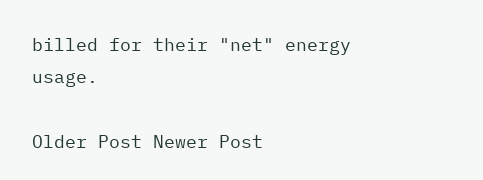billed for their "net" energy usage.

Older Post Newer Post